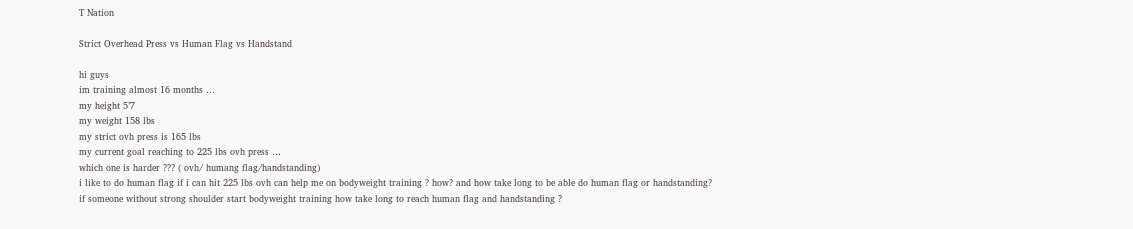T Nation

Strict Overhead Press vs Human Flag vs Handstand

hi guys
im training almost 16 months …
my height 5’7
my weight 158 lbs
my strict ovh press is 165 lbs
my current goal reaching to 225 lbs ovh press …
which one is harder ??? ( ovh/ humang flag/handstanding)
i like to do human flag if i can hit 225 lbs ovh can help me on bodyweight training ? how? and how take long to be able do human flag or handstanding?
if someone without strong shoulder start bodyweight training how take long to reach human flag and handstanding ?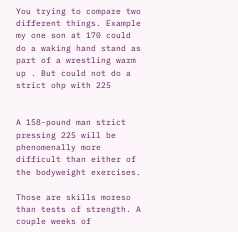You trying to compare two different things. Example my one son at 170 could do a waking hand stand as part of a wrestling warm up . But could not do a strict ohp with 225


A 158-pound man strict pressing 225 will be phenomenally more difficult than either of the bodyweight exercises.

Those are skills moreso than tests of strength. A couple weeks of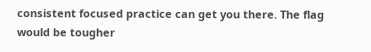consistent focused practice can get you there. The flag would be tougher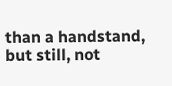than a handstand, but still, not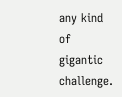any kind of gigantic challenge.